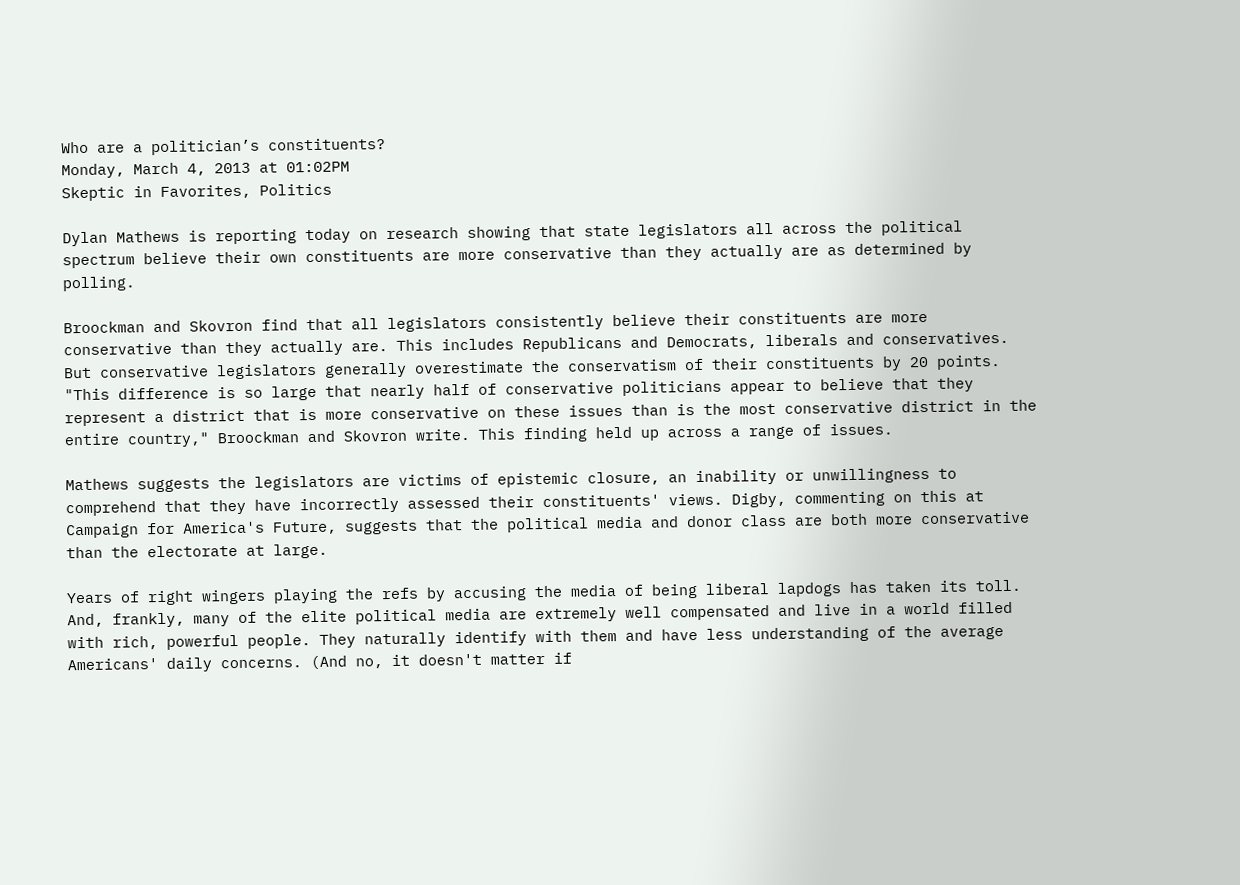Who are a politician’s constituents?
Monday, March 4, 2013 at 01:02PM
Skeptic in Favorites, Politics

Dylan Mathews is reporting today on research showing that state legislators all across the political spectrum believe their own constituents are more conservative than they actually are as determined by polling.

Broockman and Skovron find that all legislators consistently believe their constituents are more conservative than they actually are. This includes Republicans and Democrats, liberals and conservatives. But conservative legislators generally overestimate the conservatism of their constituents by 20 points. "This difference is so large that nearly half of conservative politicians appear to believe that they represent a district that is more conservative on these issues than is the most conservative district in the entire country," Broockman and Skovron write. This finding held up across a range of issues.

Mathews suggests the legislators are victims of epistemic closure, an inability or unwillingness to comprehend that they have incorrectly assessed their constituents' views. Digby, commenting on this at Campaign for America's Future, suggests that the political media and donor class are both more conservative than the electorate at large.

Years of right wingers playing the refs by accusing the media of being liberal lapdogs has taken its toll. And, frankly, many of the elite political media are extremely well compensated and live in a world filled with rich, powerful people. They naturally identify with them and have less understanding of the average Americans' daily concerns. (And no, it doesn't matter if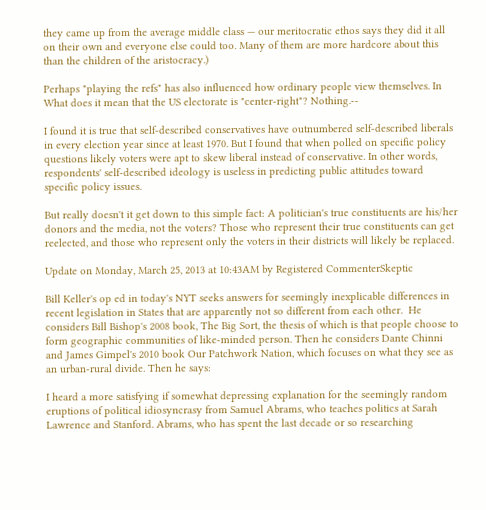they came up from the average middle class — our meritocratic ethos says they did it all on their own and everyone else could too. Many of them are more hardcore about this than the children of the aristocracy.)

Perhaps "playing the refs" has also influenced how ordinary people view themselves. In What does it mean that the US electorate is "center-right"? Nothing.--

I found it is true that self-described conservatives have outnumbered self-described liberals in every election year since at least 1970. But I found that when polled on specific policy questions likely voters were apt to skew liberal instead of conservative. In other words, respondents' self-described ideology is useless in predicting public attitudes toward specific policy issues.

But really doesn't it get down to this simple fact: A politician's true constituents are his/her donors and the media, not the voters? Those who represent their true constituents can get reelected, and those who represent only the voters in their districts will likely be replaced.

Update on Monday, March 25, 2013 at 10:43AM by Registered CommenterSkeptic

Bill Keller's op ed in today's NYT seeks answers for seemingly inexplicable differences in recent legislation in States that are apparently not so different from each other.  He considers Bill Bishop's 2008 book, The Big Sort, the thesis of which is that people choose to form geographic communities of like-minded person. Then he considers Dante Chinni and James Gimpel's 2010 book Our Patchwork Nation, which focuses on what they see as an urban-rural divide. Then he says:

I heard a more satisfying if somewhat depressing explanation for the seemingly random eruptions of political idiosyncrasy from Samuel Abrams, who teaches politics at Sarah Lawrence and Stanford. Abrams, who has spent the last decade or so researching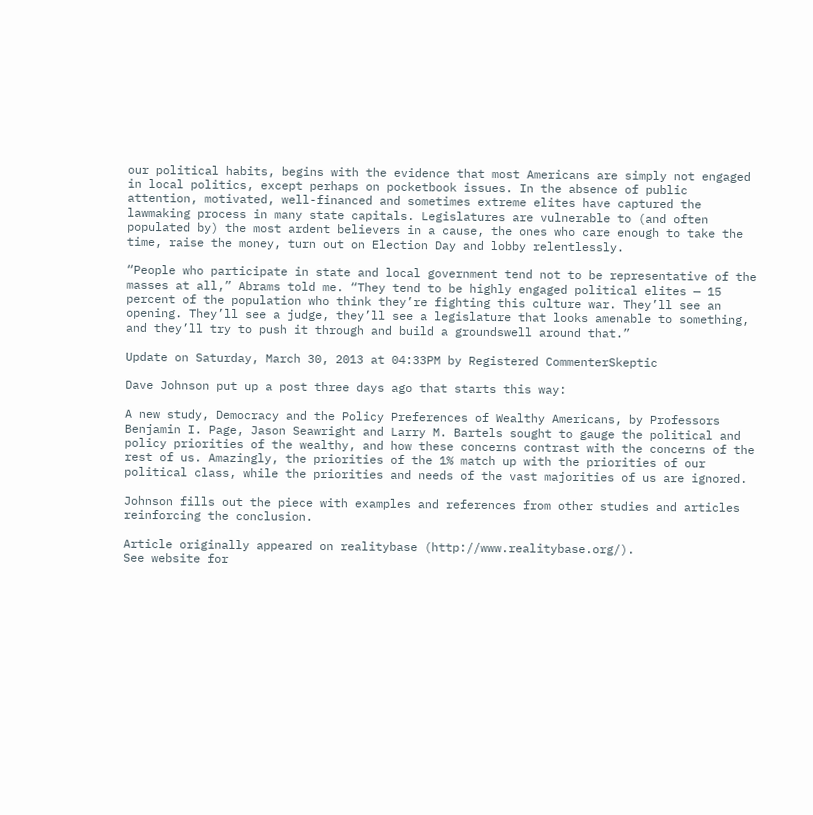our political habits, begins with the evidence that most Americans are simply not engaged in local politics, except perhaps on pocketbook issues. In the absence of public attention, motivated, well-financed and sometimes extreme elites have captured the lawmaking process in many state capitals. Legislatures are vulnerable to (and often populated by) the most ardent believers in a cause, the ones who care enough to take the time, raise the money, turn out on Election Day and lobby relentlessly.

“People who participate in state and local government tend not to be representative of the masses at all,” Abrams told me. “They tend to be highly engaged political elites — 15 percent of the population who think they’re fighting this culture war. They’ll see an opening. They’ll see a judge, they’ll see a legislature that looks amenable to something, and they’ll try to push it through and build a groundswell around that.”

Update on Saturday, March 30, 2013 at 04:33PM by Registered CommenterSkeptic

Dave Johnson put up a post three days ago that starts this way:

A new study, Democracy and the Policy Preferences of Wealthy Americans, by Professors Benjamin I. Page, Jason Seawright and Larry M. Bartels sought to gauge the political and policy priorities of the wealthy, and how these concerns contrast with the concerns of the rest of us. Amazingly, the priorities of the 1% match up with the priorities of our political class, while the priorities and needs of the vast majorities of us are ignored.

Johnson fills out the piece with examples and references from other studies and articles reinforcing the conclusion.

Article originally appeared on realitybase (http://www.realitybase.org/).
See website for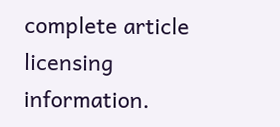complete article licensing information.